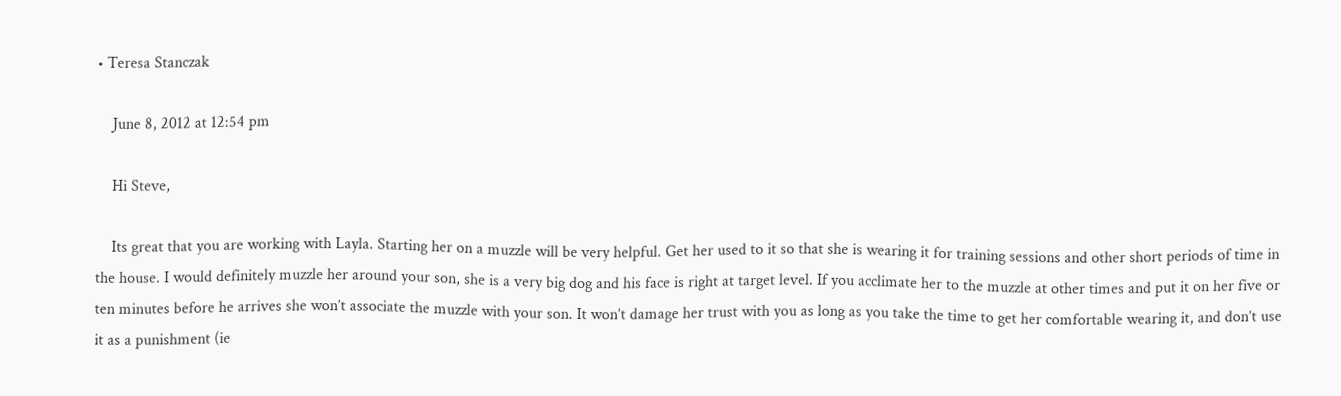• Teresa Stanczak

    June 8, 2012 at 12:54 pm

    Hi Steve,

    Its great that you are working with Layla. Starting her on a muzzle will be very helpful. Get her used to it so that she is wearing it for training sessions and other short periods of time in the house. I would definitely muzzle her around your son, she is a very big dog and his face is right at target level. If you acclimate her to the muzzle at other times and put it on her five or ten minutes before he arrives she won’t associate the muzzle with your son. It won’t damage her trust with you as long as you take the time to get her comfortable wearing it, and don’t use it as a punishment (ie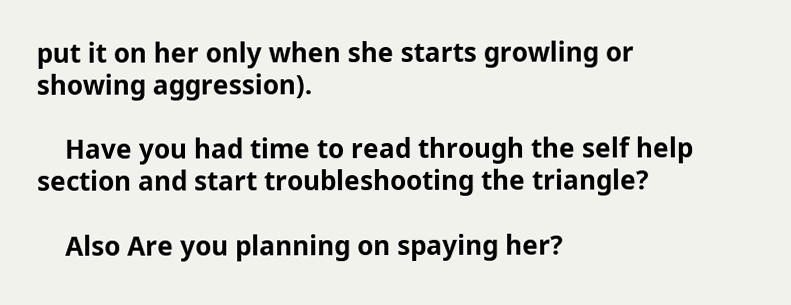put it on her only when she starts growling or showing aggression).

    Have you had time to read through the self help section and start troubleshooting the triangle?

    Also Are you planning on spaying her?